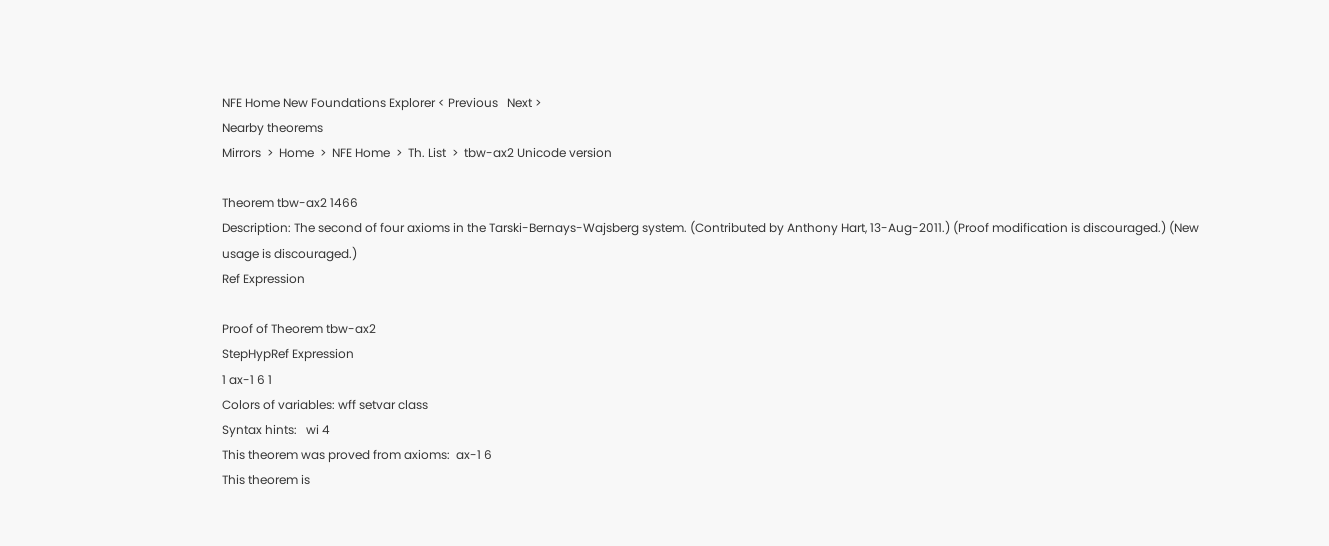NFE Home New Foundations Explorer < Previous   Next >
Nearby theorems
Mirrors  >  Home  >  NFE Home  >  Th. List  >  tbw-ax2 Unicode version

Theorem tbw-ax2 1466
Description: The second of four axioms in the Tarski-Bernays-Wajsberg system. (Contributed by Anthony Hart, 13-Aug-2011.) (Proof modification is discouraged.) (New usage is discouraged.)
Ref Expression

Proof of Theorem tbw-ax2
StepHypRef Expression
1 ax-1 6 1
Colors of variables: wff setvar class
Syntax hints:   wi 4
This theorem was proved from axioms:  ax-1 6
This theorem is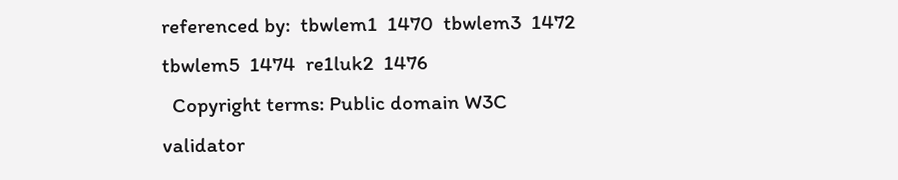referenced by:  tbwlem1  1470  tbwlem3  1472  tbwlem5  1474  re1luk2  1476
  Copyright terms: Public domain W3C validator